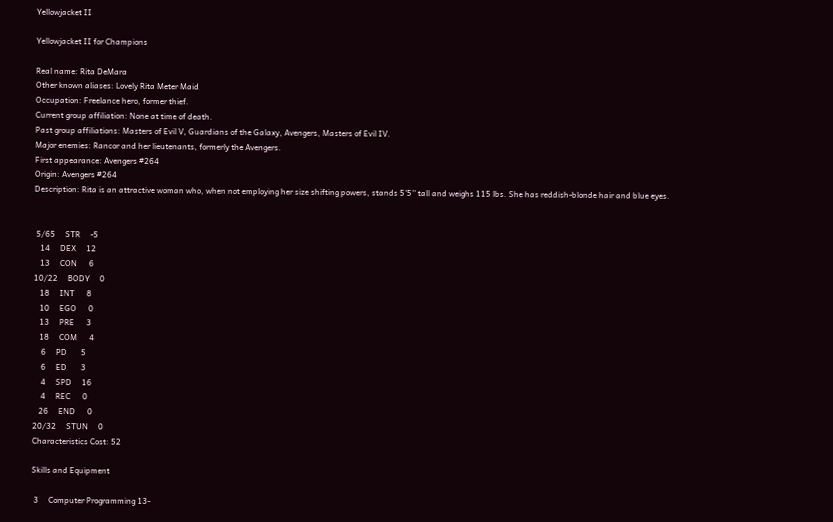Yellowjacket II

Yellowjacket II for Champions

Real name: Rita DeMara
Other known aliases: Lovely Rita Meter Maid
Occupation: Freelance hero, former thief.
Current group affiliation: None at time of death.
Past group affiliations: Masters of Evil V, Guardians of the Galaxy, Avengers, Masters of Evil IV.
Major enemies: Rancor and her lieutenants, formerly the Avengers.
First appearance: Avengers #264
Origin: Avengers #264
Description: Rita is an attractive woman who, when not employing her size shifting powers, stands 5'5'' tall and weighs 115 lbs. She has reddish-blonde hair and blue eyes.


 5/65     STR     -5
   14     DEX     12
   13     CON      6
10/22     BODY     0
   18     INT      8
   10     EGO      0
   13     PRE      3
   18     COM      4
    6     PD       5
    6     ED       3
    4     SPD     16
    4     REC      0
   26     END      0
20/32     STUN     0
Characteristics Cost: 52

Skills and Equipment

 3     Computer Programming 13-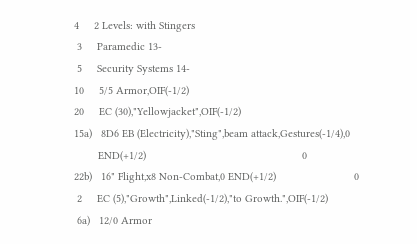4     2 Levels: with Stingers
 3     Paramedic 13-
 5     Security Systems 14-
10     5/5 Armor,OIF(-1/2)
20     EC (30),"Yellowjacket",OIF(-1/2)
15a)   8D6 EB (Electricity),"Sting",beam attack,Gestures(-1/4),0
        END(+1/2)                                                    0
22b)   16" Flight,x8 Non-Combat,0 END(+1/2)                          0
 2     EC (5),"Growth",Linked(-1/2),"to Growth.",OIF(-1/2)
 6a)   12/0 Armor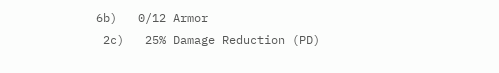6b)   0/12 Armor
 2c)   25% Damage Reduction (PD)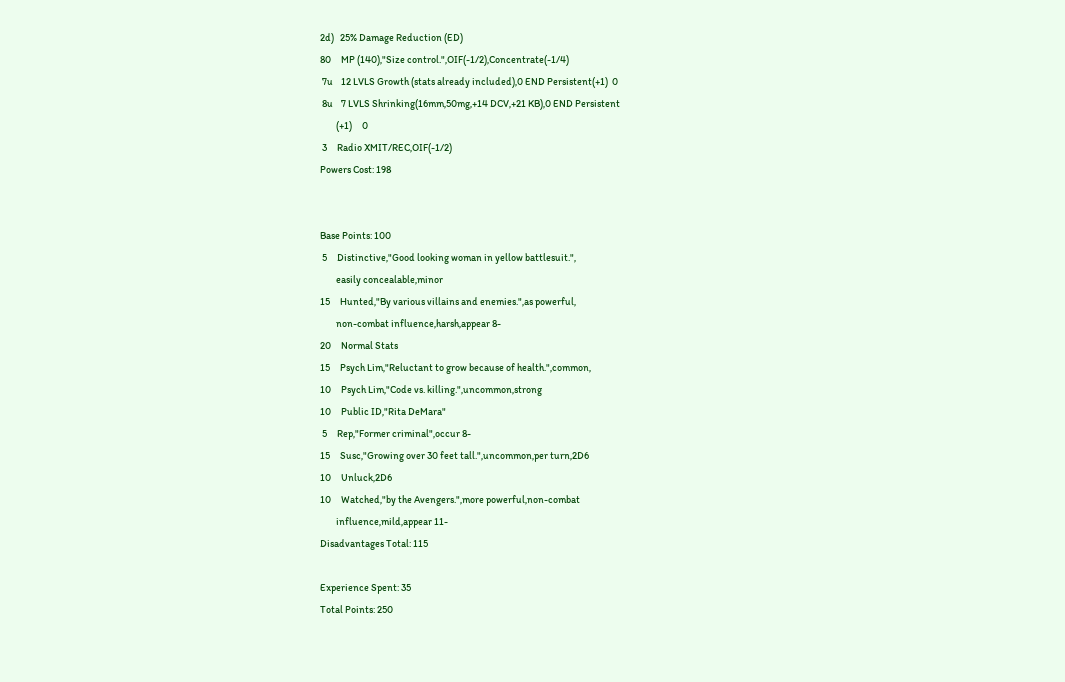2d)   25% Damage Reduction (ED)
80     MP (140),"Size control.",OIF(-1/2),Concentrate(-1/4)
 7u    12 LVLS Growth (stats already included),0 END Persistent(+1)  0
 8u    7 LVLS Shrinking(16mm,50mg,+14 DCV,+21 KB),0 END Persistent
        (+1)     0
 3     Radio XMIT/REC,OIF(-1/2)
Powers Cost: 198


Base Points: 100
 5     Distinctive,"Good looking woman in yellow battlesuit.",
        easily concealable,minor
15     Hunted,"By various villains and enemies.",as powerful,
        non-combat influence,harsh,appear 8-
20     Normal Stats
15     Psych Lim,"Reluctant to grow because of health.",common,
10     Psych Lim,"Code vs. killing.",uncommon,strong
10     Public ID,"Rita DeMara"
 5     Rep,"Former criminal",occur 8-
15     Susc,"Growing over 30 feet tall.",uncommon,per turn,2D6
10     Unluck,2D6
10     Watched,"by the Avengers.",more powerful,non-combat
        influence,mild,appear 11-
Disadvantages Total: 115

Experience Spent: 35
Total Points: 250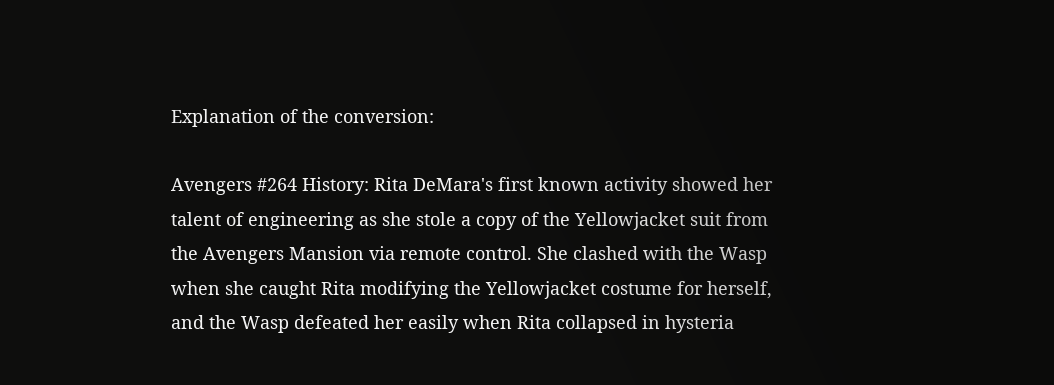Explanation of the conversion:

Avengers #264 History: Rita DeMara's first known activity showed her talent of engineering as she stole a copy of the Yellowjacket suit from the Avengers Mansion via remote control. She clashed with the Wasp when she caught Rita modifying the Yellowjacket costume for herself, and the Wasp defeated her easily when Rita collapsed in hysteria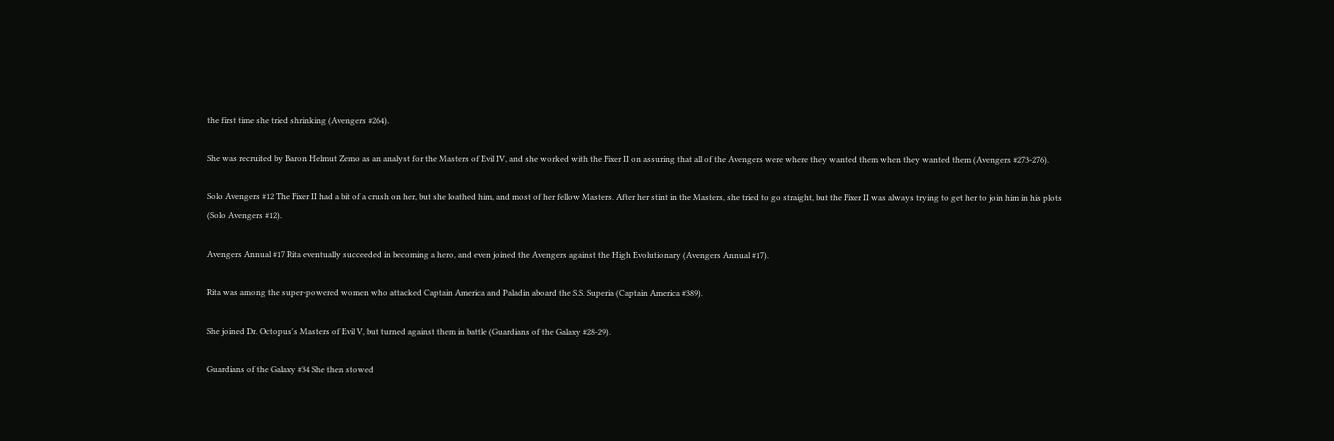the first time she tried shrinking (Avengers #264).

She was recruited by Baron Helmut Zemo as an analyst for the Masters of Evil IV, and she worked with the Fixer II on assuring that all of the Avengers were where they wanted them when they wanted them (Avengers #273-276).

Solo Avengers #12 The Fixer II had a bit of a crush on her, but she loathed him, and most of her fellow Masters. After her stint in the Masters, she tried to go straight, but the Fixer II was always trying to get her to join him in his plots (Solo Avengers #12).

Avengers Annual #17 Rita eventually succeeded in becoming a hero, and even joined the Avengers against the High Evolutionary (Avengers Annual #17).

Rita was among the super-powered women who attacked Captain America and Paladin aboard the S.S. Superia (Captain America #389).

She joined Dr. Octopus's Masters of Evil V, but turned against them in battle (Guardians of the Galaxy #28-29).

Guardians of the Galaxy #34 She then stowed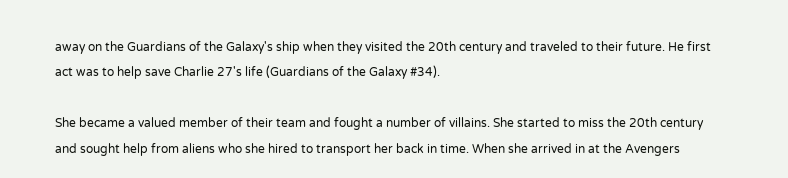away on the Guardians of the Galaxy's ship when they visited the 20th century and traveled to their future. He first act was to help save Charlie 27's life (Guardians of the Galaxy #34).

She became a valued member of their team and fought a number of villains. She started to miss the 20th century and sought help from aliens who she hired to transport her back in time. When she arrived in at the Avengers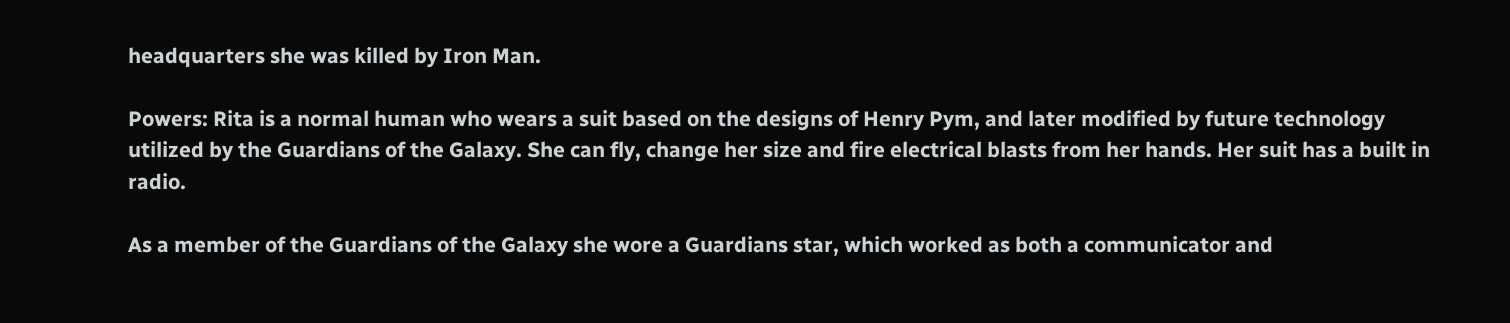headquarters she was killed by Iron Man.

Powers: Rita is a normal human who wears a suit based on the designs of Henry Pym, and later modified by future technology utilized by the Guardians of the Galaxy. She can fly, change her size and fire electrical blasts from her hands. Her suit has a built in radio.

As a member of the Guardians of the Galaxy she wore a Guardians star, which worked as both a communicator and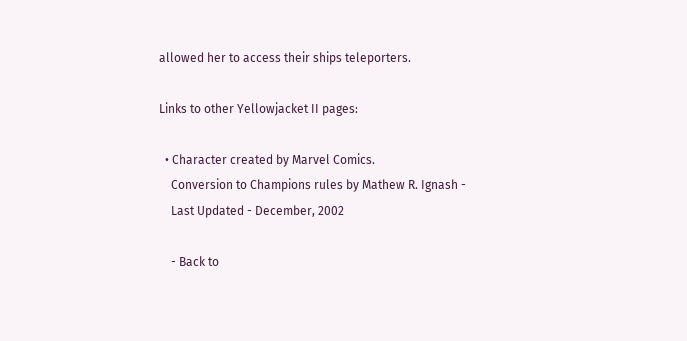allowed her to access their ships teleporters.

Links to other Yellowjacket II pages:

  • Character created by Marvel Comics.
    Conversion to Champions rules by Mathew R. Ignash -
    Last Updated - December, 2002

    - Back to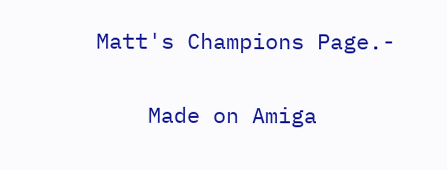Matt's Champions Page.-

    Made on Amiga